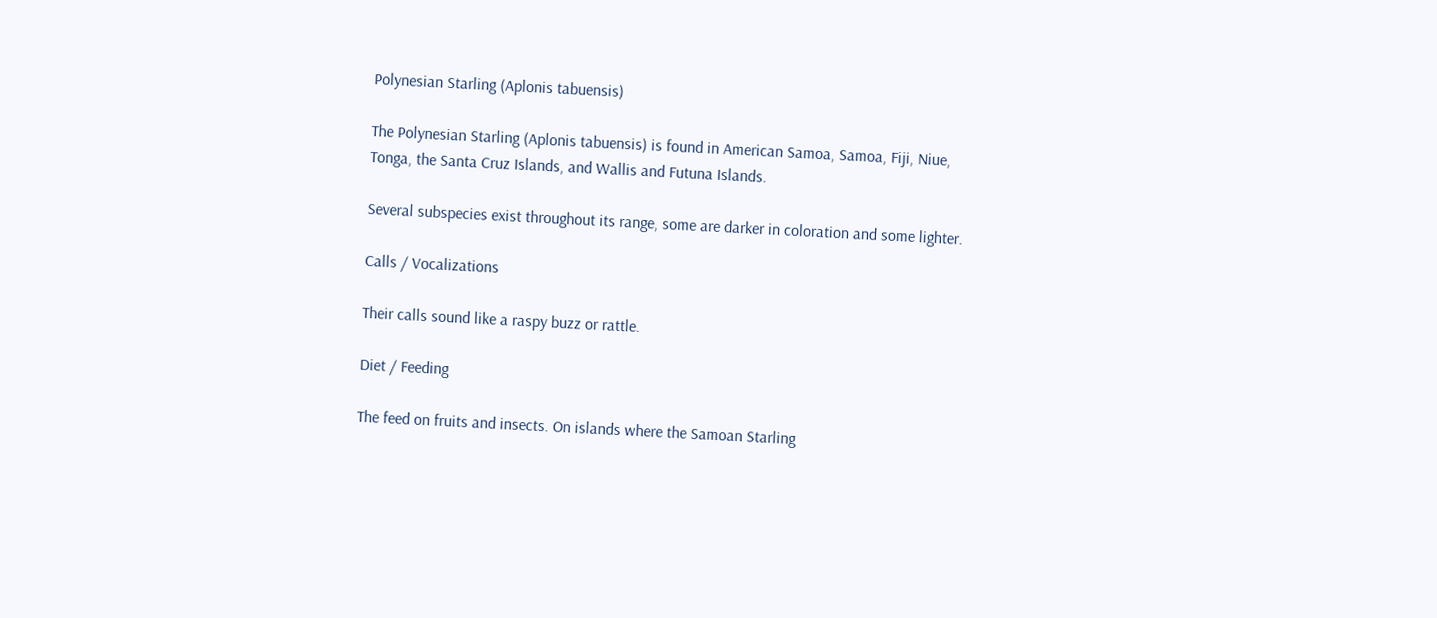Polynesian Starling (Aplonis tabuensis)

The Polynesian Starling (Aplonis tabuensis) is found in American Samoa, Samoa, Fiji, Niue, Tonga, the Santa Cruz Islands, and Wallis and Futuna Islands.

Several subspecies exist throughout its range, some are darker in coloration and some lighter.

Calls / Vocalizations

Their calls sound like a raspy buzz or rattle.

Diet / Feeding

The feed on fruits and insects. On islands where the Samoan Starling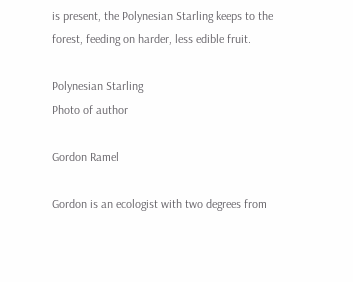is present, the Polynesian Starling keeps to the forest, feeding on harder, less edible fruit.

Polynesian Starling
Photo of author

Gordon Ramel

Gordon is an ecologist with two degrees from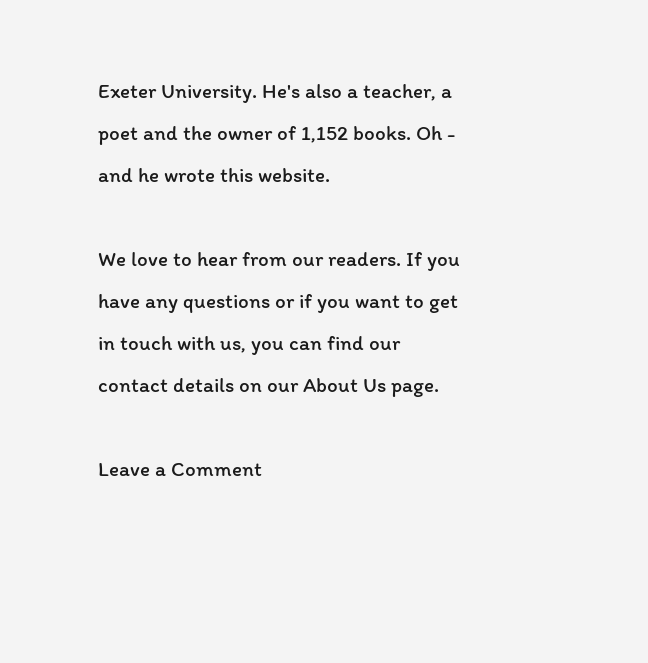Exeter University. He's also a teacher, a poet and the owner of 1,152 books. Oh - and he wrote this website.

We love to hear from our readers. If you have any questions or if you want to get in touch with us, you can find our contact details on our About Us page.

Leave a Comment